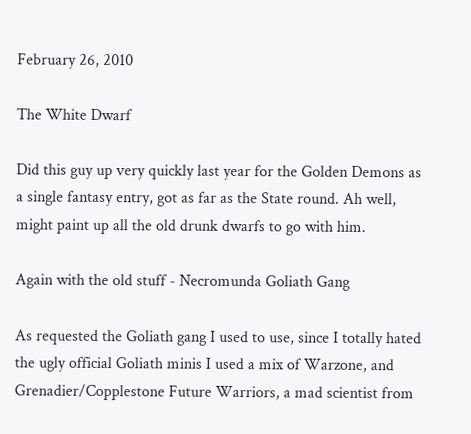February 26, 2010

The White Dwarf

Did this guy up very quickly last year for the Golden Demons as a single fantasy entry, got as far as the State round. Ah well, might paint up all the old drunk dwarfs to go with him.

Again with the old stuff - Necromunda Goliath Gang

As requested the Goliath gang I used to use, since I totally hated the ugly official Goliath minis I used a mix of Warzone, and Grenadier/Copplestone Future Warriors, a mad scientist from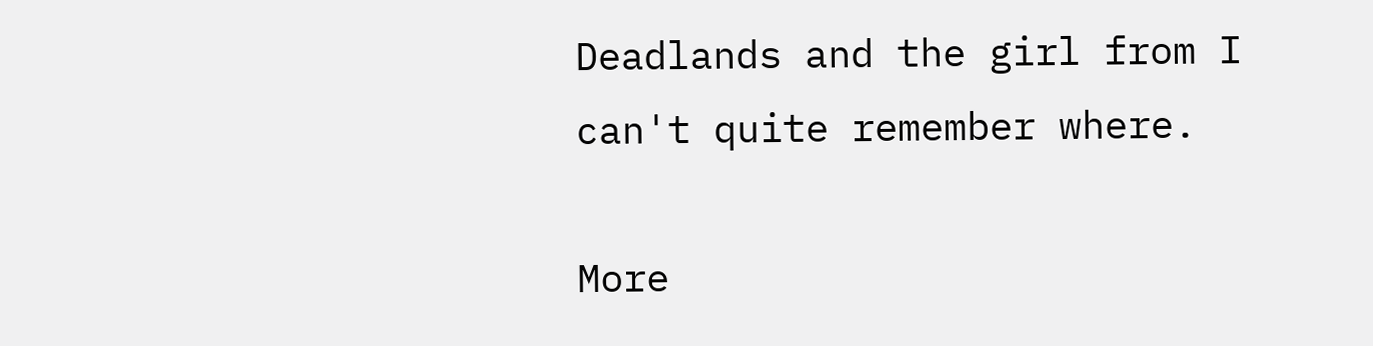Deadlands and the girl from I can't quite remember where.

More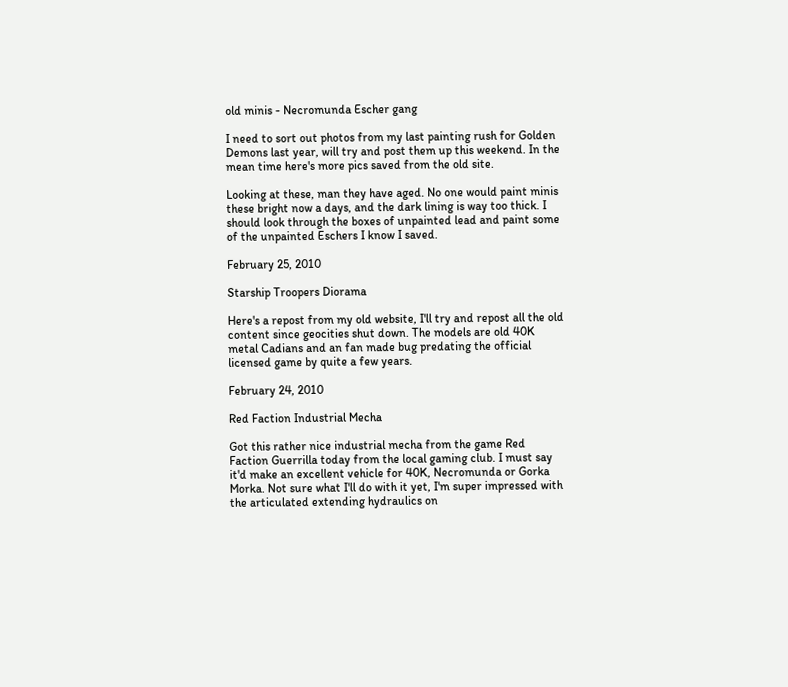old minis - Necromunda Escher gang

I need to sort out photos from my last painting rush for Golden Demons last year, will try and post them up this weekend. In the mean time here's more pics saved from the old site.

Looking at these, man they have aged. No one would paint minis these bright now a days, and the dark lining is way too thick. I should look through the boxes of unpainted lead and paint some of the unpainted Eschers I know I saved.

February 25, 2010

Starship Troopers Diorama

Here's a repost from my old website, I'll try and repost all the old content since geocities shut down. The models are old 40K metal Cadians and an fan made bug predating the official licensed game by quite a few years.

February 24, 2010

Red Faction Industrial Mecha

Got this rather nice industrial mecha from the game Red Faction Guerrilla today from the local gaming club. I must say it'd make an excellent vehicle for 40K, Necromunda or Gorka Morka. Not sure what I'll do with it yet, I'm super impressed with the articulated extending hydraulics on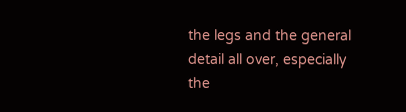the legs and the general detail all over, especially the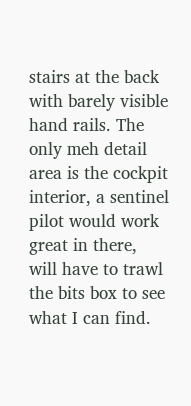stairs at the back with barely visible hand rails. The only meh detail area is the cockpit interior, a sentinel pilot would work great in there, will have to trawl the bits box to see what I can find.